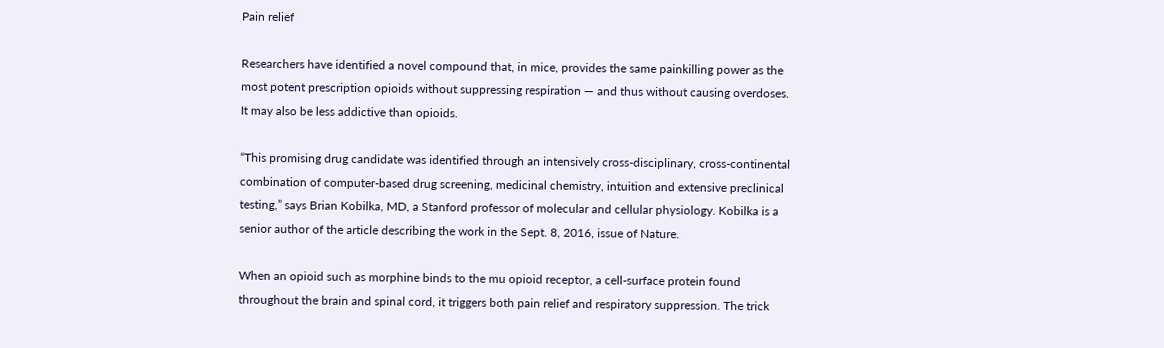Pain relief

Researchers have identified a novel compound that, in mice, provides the same painkilling power as the most potent prescription opioids without suppressing respiration — and thus without causing overdoses. It may also be less addictive than opioids.

“This promising drug candidate was identified through an intensively cross-disciplinary, cross-continental combination of computer-based drug screening, medicinal chemistry, intuition and extensive preclinical testing,” says Brian Kobilka, MD, a Stanford professor of molecular and cellular physiology. Kobilka is a senior author of the article describing the work in the Sept. 8, 2016, issue of Nature.

When an opioid such as morphine binds to the mu opioid receptor, a cell-surface protein found throughout the brain and spinal cord, it triggers both pain relief and respiratory suppression. The trick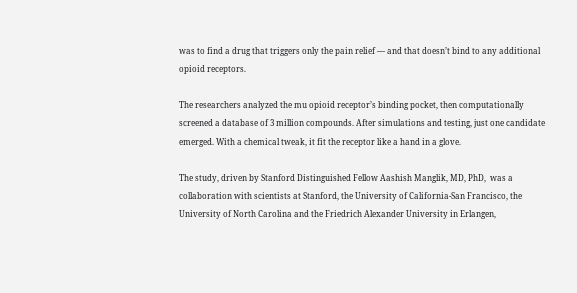was to find a drug that triggers only the pain relief — and that doesn’t bind to any additional opioid receptors.

The researchers analyzed the mu opioid receptor’s binding pocket, then computationally screened a database of 3 million compounds. After simulations and testing, just one candidate emerged. With a chemical tweak, it fit the receptor like a hand in a glove.

The study, driven by Stanford Distinguished Fellow Aashish Manglik, MD, PhD,  was a collaboration with scientists at Stanford, the University of California-San Francisco, the University of North Carolina and the Friedrich Alexander University in Erlangen,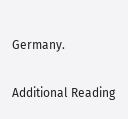Germany.

Additional Reading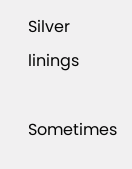Silver linings

Sometimes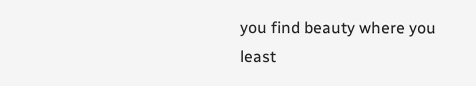you find beauty where you least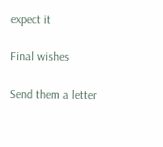expect it

Final wishes

Send them a letter